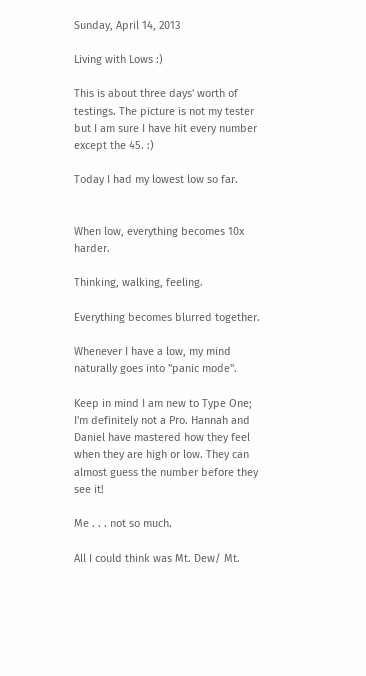Sunday, April 14, 2013

Living with Lows :)

This is about three days' worth of testings. The picture is not my tester but I am sure I have hit every number except the 45. :)

Today I had my lowest low so far.


When low, everything becomes 10x harder.

Thinking, walking, feeling.

Everything becomes blurred together.

Whenever I have a low, my mind naturally goes into "panic mode".

Keep in mind I am new to Type One; I'm definitely not a Pro. Hannah and Daniel have mastered how they feel when they are high or low. They can almost guess the number before they see it!

Me . . . not so much.

All I could think was Mt. Dew/ Mt.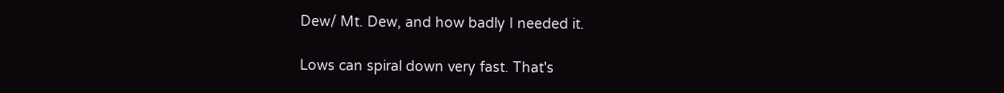Dew/ Mt. Dew, and how badly I needed it.

Lows can spiral down very fast. That's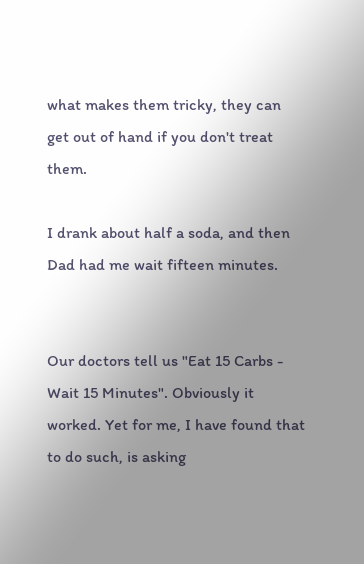what makes them tricky, they can get out of hand if you don't treat them.

I drank about half a soda, and then Dad had me wait fifteen minutes.


Our doctors tell us "Eat 15 Carbs - Wait 15 Minutes". Obviously it worked. Yet for me, I have found that to do such, is asking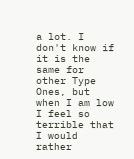a lot. I don't know if it is the same for other Type Ones, but when I am low I feel so terrible that I would rather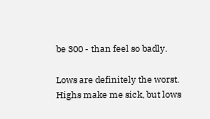be 300 - than feel so badly.

Lows are definitely the worst. Highs make me sick, but lows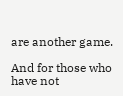are another game.

And for those who have not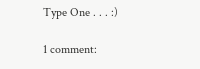Type One . . . :)

1 comment: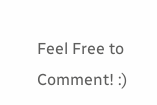Feel Free to Comment! :)